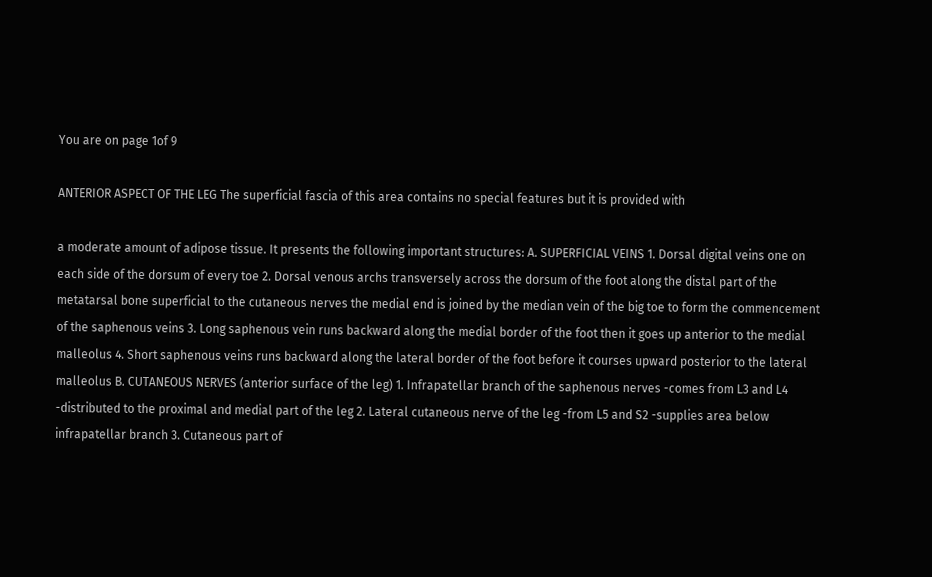You are on page 1of 9

ANTERIOR ASPECT OF THE LEG The superficial fascia of this area contains no special features but it is provided with

a moderate amount of adipose tissue. It presents the following important structures: A. SUPERFICIAL VEINS 1. Dorsal digital veins one on each side of the dorsum of every toe 2. Dorsal venous archs transversely across the dorsum of the foot along the distal part of the metatarsal bone superficial to the cutaneous nerves the medial end is joined by the median vein of the big toe to form the commencement of the saphenous veins 3. Long saphenous vein runs backward along the medial border of the foot then it goes up anterior to the medial malleolus 4. Short saphenous veins runs backward along the lateral border of the foot before it courses upward posterior to the lateral malleolus B. CUTANEOUS NERVES (anterior surface of the leg) 1. Infrapatellar branch of the saphenous nerves -comes from L3 and L4 -distributed to the proximal and medial part of the leg 2. Lateral cutaneous nerve of the leg -from L5 and S2 -supplies area below infrapatellar branch 3. Cutaneous part of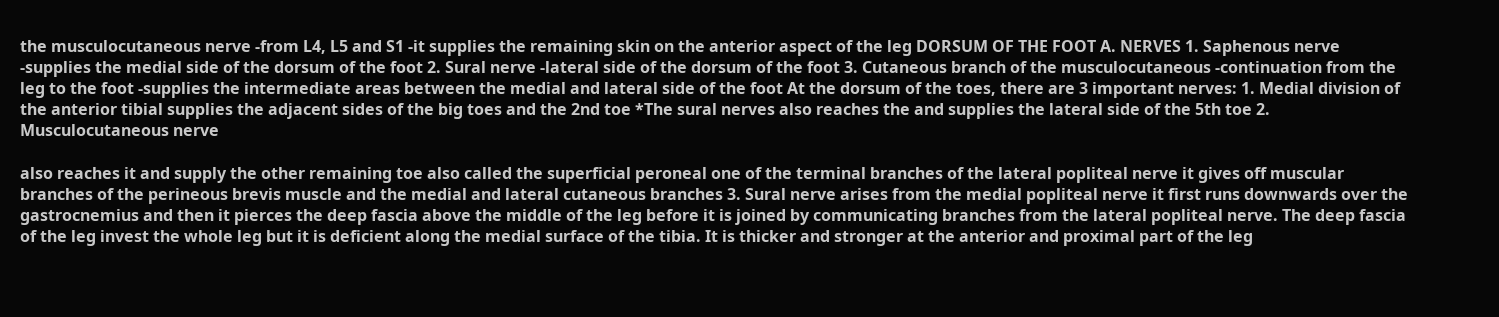the musculocutaneous nerve -from L4, L5 and S1 -it supplies the remaining skin on the anterior aspect of the leg DORSUM OF THE FOOT A. NERVES 1. Saphenous nerve -supplies the medial side of the dorsum of the foot 2. Sural nerve -lateral side of the dorsum of the foot 3. Cutaneous branch of the musculocutaneous -continuation from the leg to the foot -supplies the intermediate areas between the medial and lateral side of the foot At the dorsum of the toes, there are 3 important nerves: 1. Medial division of the anterior tibial supplies the adjacent sides of the big toes and the 2nd toe *The sural nerves also reaches the and supplies the lateral side of the 5th toe 2. Musculocutaneous nerve

also reaches it and supply the other remaining toe also called the superficial peroneal one of the terminal branches of the lateral popliteal nerve it gives off muscular branches of the perineous brevis muscle and the medial and lateral cutaneous branches 3. Sural nerve arises from the medial popliteal nerve it first runs downwards over the gastrocnemius and then it pierces the deep fascia above the middle of the leg before it is joined by communicating branches from the lateral popliteal nerve. The deep fascia of the leg invest the whole leg but it is deficient along the medial surface of the tibia. It is thicker and stronger at the anterior and proximal part of the leg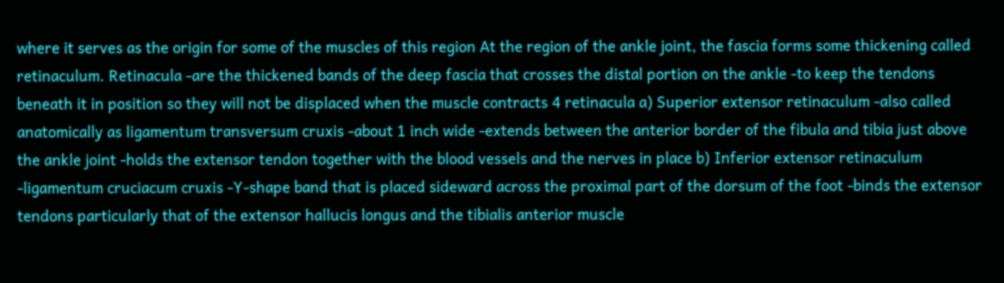where it serves as the origin for some of the muscles of this region At the region of the ankle joint, the fascia forms some thickening called retinaculum. Retinacula -are the thickened bands of the deep fascia that crosses the distal portion on the ankle -to keep the tendons beneath it in position so they will not be displaced when the muscle contracts 4 retinacula a) Superior extensor retinaculum -also called anatomically as ligamentum transversum cruxis -about 1 inch wide -extends between the anterior border of the fibula and tibia just above the ankle joint -holds the extensor tendon together with the blood vessels and the nerves in place b) Inferior extensor retinaculum -ligamentum cruciacum cruxis -Y-shape band that is placed sideward across the proximal part of the dorsum of the foot -binds the extensor tendons particularly that of the extensor hallucis longus and the tibialis anterior muscle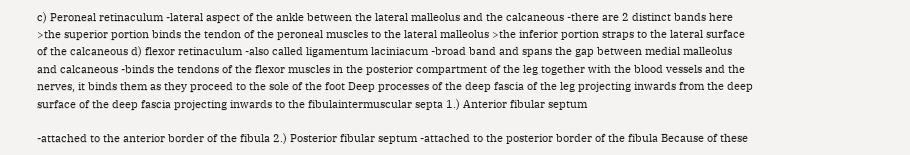c) Peroneal retinaculum -lateral aspect of the ankle between the lateral malleolus and the calcaneous -there are 2 distinct bands here >the superior portion binds the tendon of the peroneal muscles to the lateral malleolus >the inferior portion straps to the lateral surface of the calcaneous d) flexor retinaculum -also called ligamentum laciniacum -broad band and spans the gap between medial malleolus and calcaneous -binds the tendons of the flexor muscles in the posterior compartment of the leg together with the blood vessels and the nerves, it binds them as they proceed to the sole of the foot Deep processes of the deep fascia of the leg projecting inwards from the deep surface of the deep fascia projecting inwards to the fibulaintermuscular septa 1.) Anterior fibular septum

-attached to the anterior border of the fibula 2.) Posterior fibular septum -attached to the posterior border of the fibula Because of these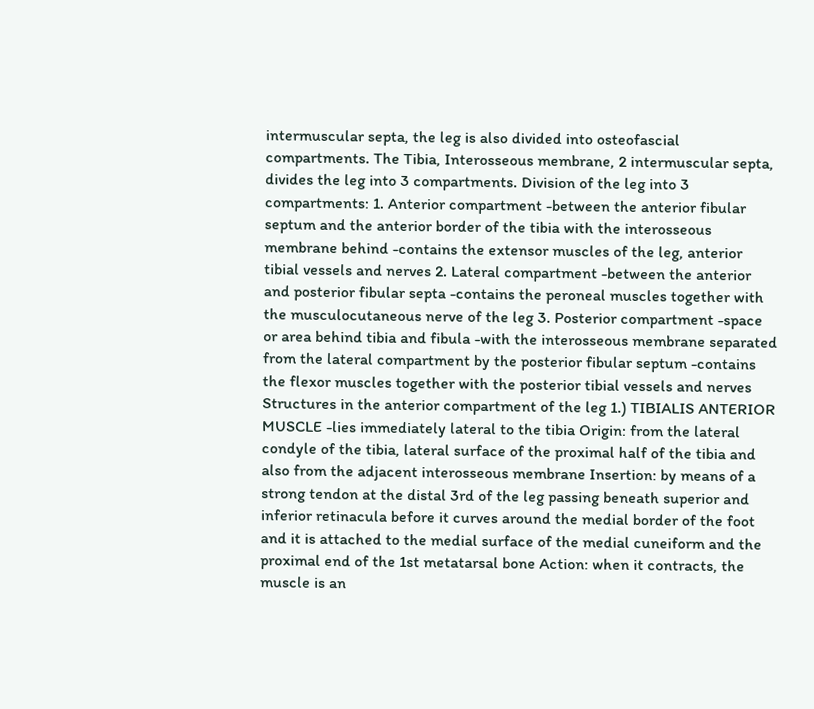intermuscular septa, the leg is also divided into osteofascial compartments. The Tibia, Interosseous membrane, 2 intermuscular septa, divides the leg into 3 compartments. Division of the leg into 3 compartments: 1. Anterior compartment -between the anterior fibular septum and the anterior border of the tibia with the interosseous membrane behind -contains the extensor muscles of the leg, anterior tibial vessels and nerves 2. Lateral compartment -between the anterior and posterior fibular septa -contains the peroneal muscles together with the musculocutaneous nerve of the leg 3. Posterior compartment -space or area behind tibia and fibula -with the interosseous membrane separated from the lateral compartment by the posterior fibular septum -contains the flexor muscles together with the posterior tibial vessels and nerves Structures in the anterior compartment of the leg 1.) TIBIALIS ANTERIOR MUSCLE -lies immediately lateral to the tibia Origin: from the lateral condyle of the tibia, lateral surface of the proximal half of the tibia and also from the adjacent interosseous membrane Insertion: by means of a strong tendon at the distal 3rd of the leg passing beneath superior and inferior retinacula before it curves around the medial border of the foot and it is attached to the medial surface of the medial cuneiform and the proximal end of the 1st metatarsal bone Action: when it contracts, the muscle is an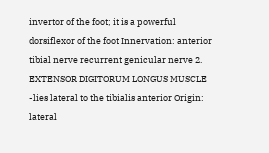invertor of the foot; it is a powerful dorsiflexor of the foot Innervation: anterior tibial nerve recurrent genicular nerve 2. EXTENSOR DIGITORUM LONGUS MUSCLE -lies lateral to the tibialis anterior Origin: lateral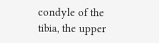condyle of the tibia, the upper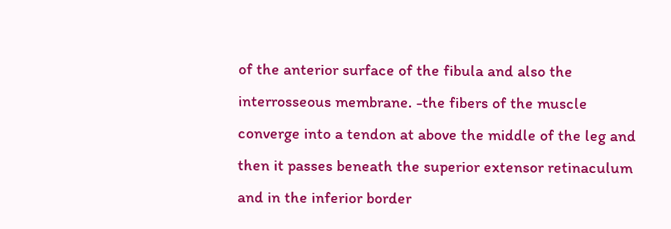of the anterior surface of the fibula and also the interrosseous membrane. -the fibers of the muscle converge into a tendon at above the middle of the leg and then it passes beneath the superior extensor retinaculum and in the inferior border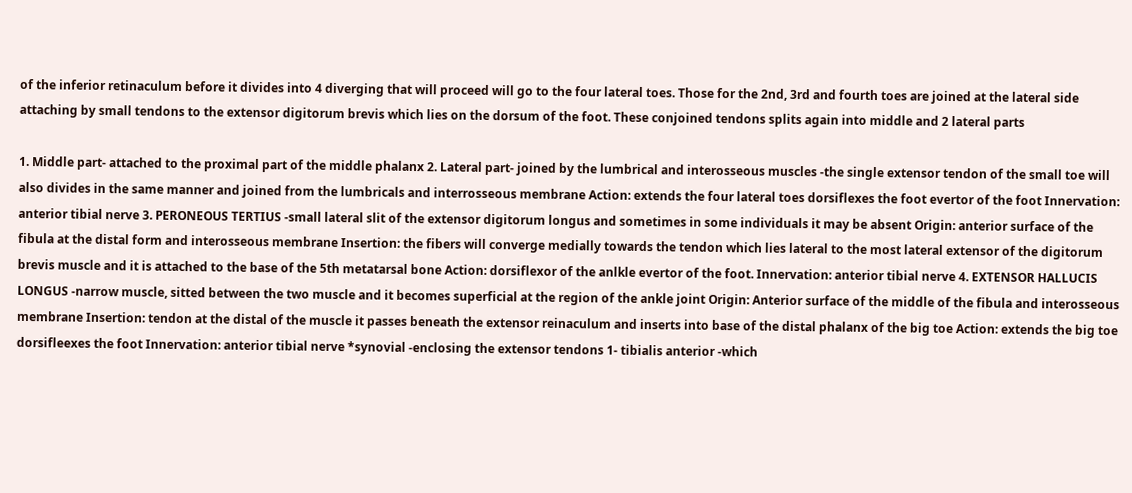of the inferior retinaculum before it divides into 4 diverging that will proceed will go to the four lateral toes. Those for the 2nd, 3rd and fourth toes are joined at the lateral side attaching by small tendons to the extensor digitorum brevis which lies on the dorsum of the foot. These conjoined tendons splits again into middle and 2 lateral parts

1. Middle part- attached to the proximal part of the middle phalanx 2. Lateral part- joined by the lumbrical and interosseous muscles -the single extensor tendon of the small toe will also divides in the same manner and joined from the lumbricals and interrosseous membrane Action: extends the four lateral toes dorsiflexes the foot evertor of the foot Innervation: anterior tibial nerve 3. PERONEOUS TERTIUS -small lateral slit of the extensor digitorum longus and sometimes in some individuals it may be absent Origin: anterior surface of the fibula at the distal form and interosseous membrane Insertion: the fibers will converge medially towards the tendon which lies lateral to the most lateral extensor of the digitorum brevis muscle and it is attached to the base of the 5th metatarsal bone Action: dorsiflexor of the anlkle evertor of the foot. Innervation: anterior tibial nerve 4. EXTENSOR HALLUCIS LONGUS -narrow muscle, sitted between the two muscle and it becomes superficial at the region of the ankle joint Origin: Anterior surface of the middle of the fibula and interosseous membrane Insertion: tendon at the distal of the muscle it passes beneath the extensor reinaculum and inserts into base of the distal phalanx of the big toe Action: extends the big toe dorsifleexes the foot Innervation: anterior tibial nerve *synovial -enclosing the extensor tendons 1- tibialis anterior -which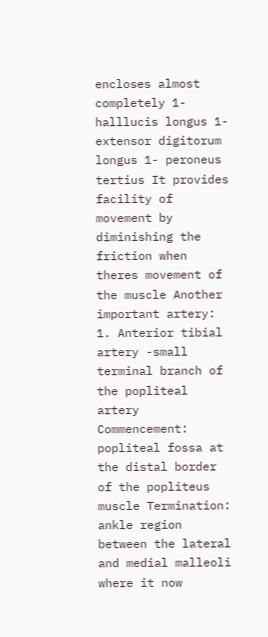encloses almost completely 1- halllucis longus 1- extensor digitorum longus 1- peroneus tertius It provides facility of movement by diminishing the friction when theres movement of the muscle Another important artery: 1. Anterior tibial artery -small terminal branch of the popliteal artery Commencement: popliteal fossa at the distal border of the popliteus muscle Termination: ankle region between the lateral and medial malleoli where it now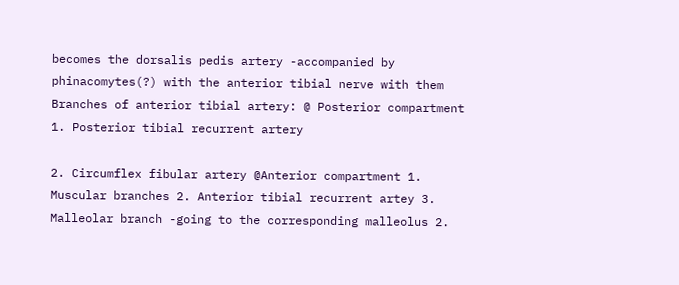becomes the dorsalis pedis artery -accompanied by phinacomytes(?) with the anterior tibial nerve with them Branches of anterior tibial artery: @ Posterior compartment 1. Posterior tibial recurrent artery

2. Circumflex fibular artery @Anterior compartment 1. Muscular branches 2. Anterior tibial recurrent artey 3. Malleolar branch -going to the corresponding malleolus 2.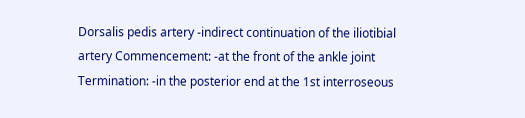Dorsalis pedis artery -indirect continuation of the iliotibial artery Commencement: -at the front of the ankle joint Termination: -in the posterior end at the 1st interroseous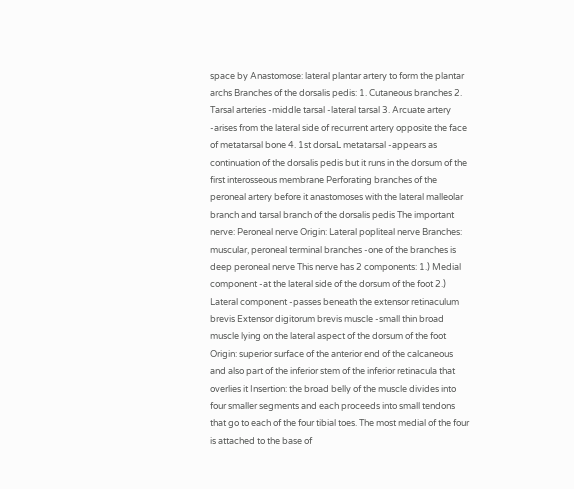space by Anastomose: lateral plantar artery to form the plantar archs Branches of the dorsalis pedis: 1. Cutaneous branches 2. Tarsal arteries -middle tarsal -lateral tarsal 3. Arcuate artery -arises from the lateral side of recurrent artery opposite the face of metatarsal bone 4. 1st dorsaL metatarsal -appears as continuation of the dorsalis pedis but it runs in the dorsum of the first interosseous membrane Perforating branches of the peroneal artery before it anastomoses with the lateral malleolar branch and tarsal branch of the dorsalis pedis The important nerve: Peroneal nerve Origin: Lateral popliteal nerve Branches: muscular, peroneal terminal branches -one of the branches is deep peroneal nerve This nerve has 2 components: 1.) Medial component -at the lateral side of the dorsum of the foot 2.) Lateral component -passes beneath the extensor retinaculum brevis Extensor digitorum brevis muscle -small thin broad muscle lying on the lateral aspect of the dorsum of the foot Origin: superior surface of the anterior end of the calcaneous and also part of the inferior stem of the inferior retinacula that overlies it Insertion: the broad belly of the muscle divides into four smaller segments and each proceeds into small tendons that go to each of the four tibial toes. The most medial of the four is attached to the base of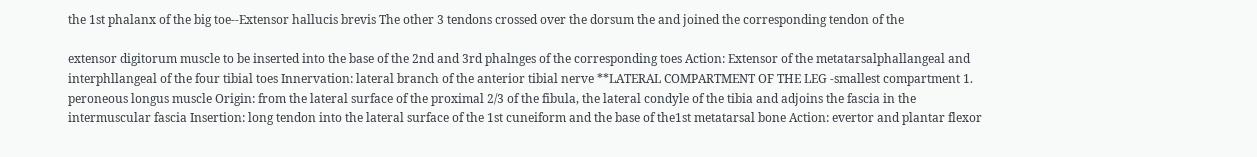the 1st phalanx of the big toe--Extensor hallucis brevis The other 3 tendons crossed over the dorsum the and joined the corresponding tendon of the

extensor digitorum muscle to be inserted into the base of the 2nd and 3rd phalnges of the corresponding toes Action: Extensor of the metatarsalphallangeal and interphllangeal of the four tibial toes Innervation: lateral branch of the anterior tibial nerve **LATERAL COMPARTMENT OF THE LEG -smallest compartment 1. peroneous longus muscle Origin: from the lateral surface of the proximal 2/3 of the fibula, the lateral condyle of the tibia and adjoins the fascia in the intermuscular fascia Insertion: long tendon into the lateral surface of the 1st cuneiform and the base of the1st metatarsal bone Action: evertor and plantar flexor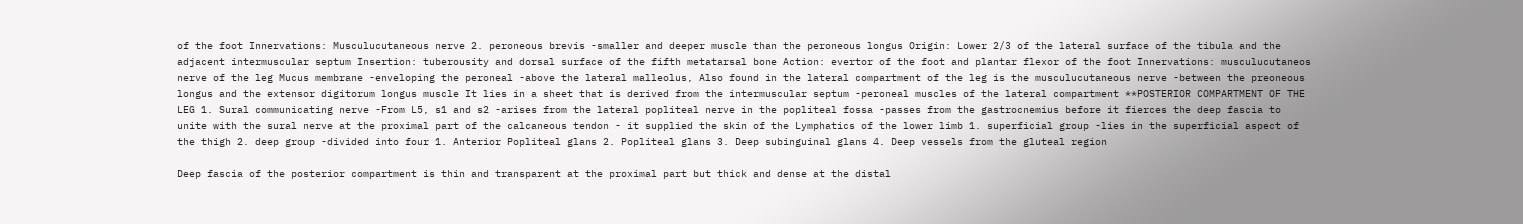of the foot Innervations: Musculucutaneous nerve 2. peroneous brevis -smaller and deeper muscle than the peroneous longus Origin: Lower 2/3 of the lateral surface of the tibula and the adjacent intermuscular septum Insertion: tuberousity and dorsal surface of the fifth metatarsal bone Action: evertor of the foot and plantar flexor of the foot Innervations: musculucutaneos nerve of the leg Mucus membrane -enveloping the peroneal -above the lateral malleolus, Also found in the lateral compartment of the leg is the musculucutaneous nerve -between the preoneous longus and the extensor digitorum longus muscle It lies in a sheet that is derived from the intermuscular septum -peroneal muscles of the lateral compartment **POSTERIOR COMPARTMENT OF THE LEG 1. Sural communicating nerve -From L5, s1 and s2 -arises from the lateral popliteal nerve in the popliteal fossa -passes from the gastrocnemius before it fierces the deep fascia to unite with the sural nerve at the proximal part of the calcaneous tendon - it supplied the skin of the Lymphatics of the lower limb 1. superficial group -lies in the superficial aspect of the thigh 2. deep group -divided into four 1. Anterior Popliteal glans 2. Popliteal glans 3. Deep subinguinal glans 4. Deep vessels from the gluteal region

Deep fascia of the posterior compartment is thin and transparent at the proximal part but thick and dense at the distal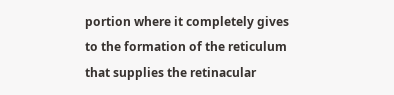portion where it completely gives to the formation of the reticulum that supplies the retinacular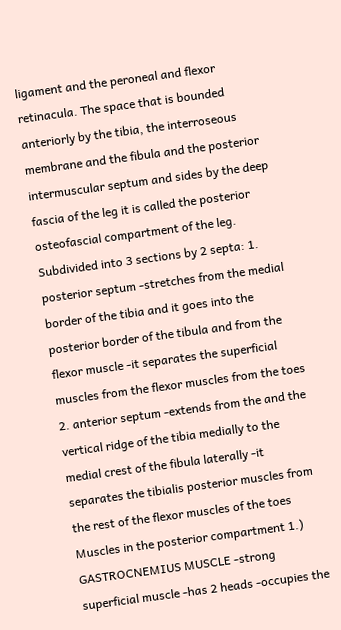ligament and the peroneal and flexor retinacula. The space that is bounded anteriorly by the tibia, the interroseous membrane and the fibula and the posterior intermuscular septum and sides by the deep fascia of the leg it is called the posterior osteofascial compartment of the leg. Subdivided into 3 sections by 2 septa: 1. posterior septum -stretches from the medial border of the tibia and it goes into the posterior border of the tibula and from the flexor muscle -it separates the superficial muscles from the flexor muscles from the toes 2. anterior septum -extends from the and the vertical ridge of the tibia medially to the medial crest of the fibula laterally -it separates the tibialis posterior muscles from the rest of the flexor muscles of the toes Muscles in the posterior compartment 1.) GASTROCNEMIUS MUSCLE -strong superficial muscle -has 2 heads -occupies the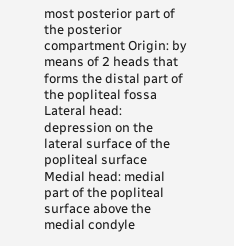most posterior part of the posterior compartment Origin: by means of 2 heads that forms the distal part of the popliteal fossa Lateral head: depression on the lateral surface of the popliteal surface Medial head: medial part of the popliteal surface above the medial condyle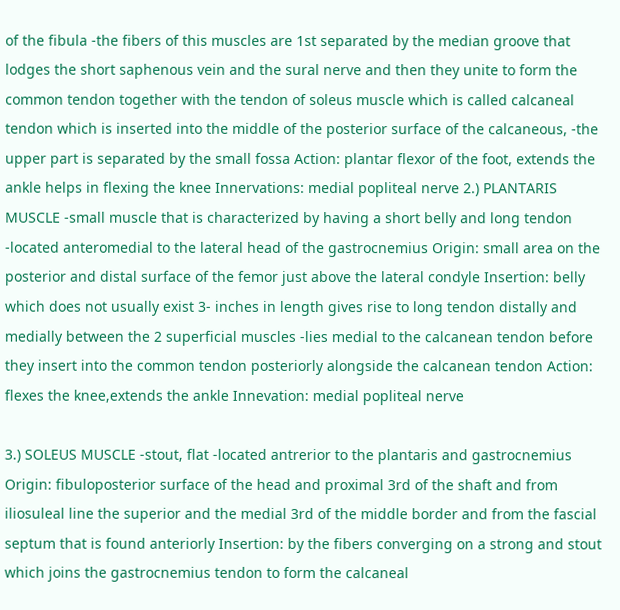of the fibula -the fibers of this muscles are 1st separated by the median groove that lodges the short saphenous vein and the sural nerve and then they unite to form the common tendon together with the tendon of soleus muscle which is called calcaneal tendon which is inserted into the middle of the posterior surface of the calcaneous, -the upper part is separated by the small fossa Action: plantar flexor of the foot, extends the ankle helps in flexing the knee Innervations: medial popliteal nerve 2.) PLANTARIS MUSCLE -small muscle that is characterized by having a short belly and long tendon -located anteromedial to the lateral head of the gastrocnemius Origin: small area on the posterior and distal surface of the femor just above the lateral condyle Insertion: belly which does not usually exist 3- inches in length gives rise to long tendon distally and medially between the 2 superficial muscles -lies medial to the calcanean tendon before they insert into the common tendon posteriorly alongside the calcanean tendon Action: flexes the knee,extends the ankle Innevation: medial popliteal nerve

3.) SOLEUS MUSCLE -stout, flat -located antrerior to the plantaris and gastrocnemius Origin: fibuloposterior surface of the head and proximal 3rd of the shaft and from iliosuleal line the superior and the medial 3rd of the middle border and from the fascial septum that is found anteriorly Insertion: by the fibers converging on a strong and stout which joins the gastrocnemius tendon to form the calcaneal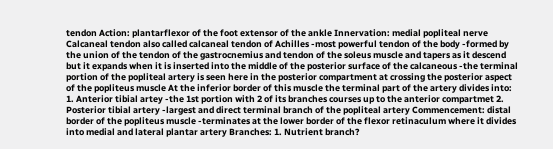tendon Action: plantarflexor of the foot extensor of the ankle Innervation: medial popliteal nerve Calcaneal tendon also called calcaneal tendon of Achilles -most powerful tendon of the body -formed by the union of the tendon of the gastrocnemius and tendon of the soleus muscle and tapers as it descend but it expands when it is inserted into the middle of the posterior surface of the calcaneous -the terminal portion of the popliteal artery is seen here in the posterior compartment at crossing the posterior aspect of the popliteus muscle At the inferior border of this muscle the terminal part of the artery divides into: 1. Anterior tibial artey -the 1st portion with 2 of its branches courses up to the anterior compartmet 2. Posterior tibial artery -largest and direct terminal branch of the popliteal artery Commencement: distal border of the popliteus muscle -terminates at the lower border of the flexor retinaculum where it divides into medial and lateral plantar artery Branches: 1. Nutrient branch?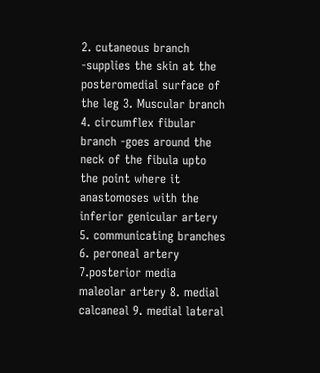2. cutaneous branch -supplies the skin at the posteromedial surface of the leg 3. Muscular branch 4. circumflex fibular branch -goes around the neck of the fibula upto the point where it anastomoses with the inferior genicular artery 5. communicating branches 6. peroneal artery 7.posterior media maleolar artery 8. medial calcaneal 9. medial lateral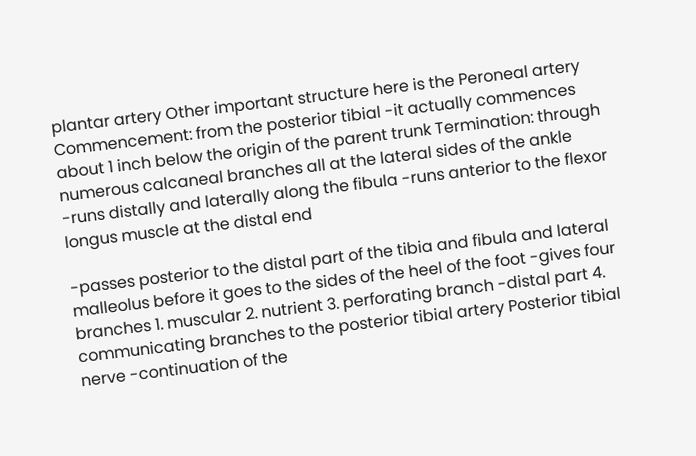plantar artery Other important structure here is the Peroneal artery Commencement: from the posterior tibial -it actually commences about 1 inch below the origin of the parent trunk Termination: through numerous calcaneal branches all at the lateral sides of the ankle -runs distally and laterally along the fibula -runs anterior to the flexor longus muscle at the distal end

-passes posterior to the distal part of the tibia and fibula and lateral malleolus before it goes to the sides of the heel of the foot -gives four branches 1. muscular 2. nutrient 3. perforating branch -distal part 4. communicating branches to the posterior tibial artery Posterior tibial nerve -continuation of the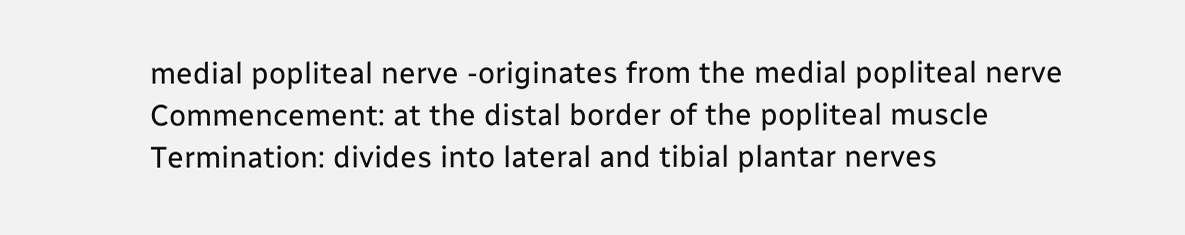medial popliteal nerve -originates from the medial popliteal nerve Commencement: at the distal border of the popliteal muscle Termination: divides into lateral and tibial plantar nerves